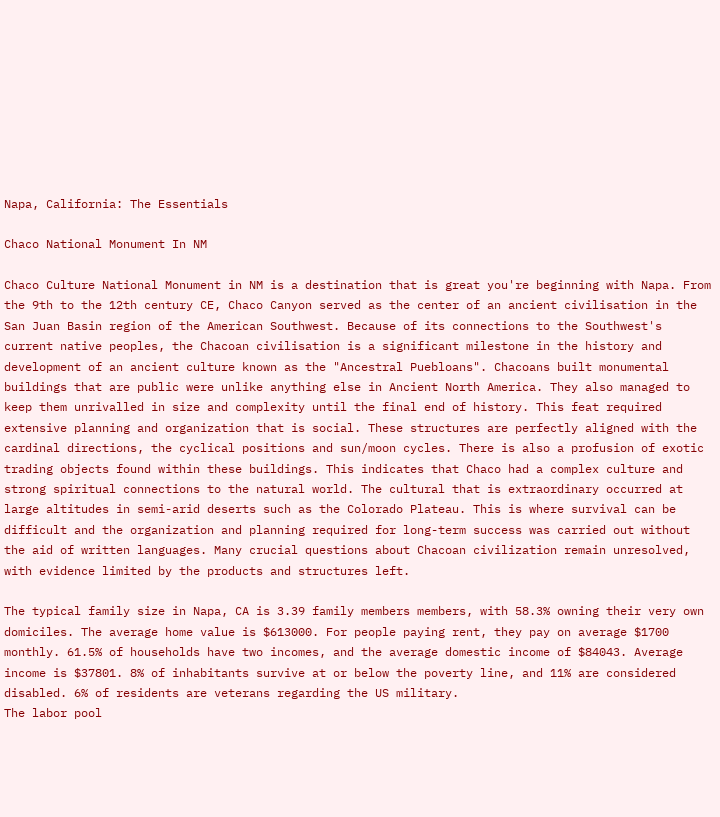Napa, California: The Essentials

Chaco National Monument In NM

Chaco Culture National Monument in NM is a destination that is great you're beginning with Napa. From the 9th to the 12th century CE, Chaco Canyon served as the center of an ancient civilisation in the San Juan Basin region of the American Southwest. Because of its connections to the Southwest's current native peoples, the Chacoan civilisation is a significant milestone in the history and development of an ancient culture known as the "Ancestral Puebloans". Chacoans built monumental buildings that are public were unlike anything else in Ancient North America. They also managed to keep them unrivalled in size and complexity until the final end of history. This feat required extensive planning and organization that is social. These structures are perfectly aligned with the cardinal directions, the cyclical positions and sun/moon cycles. There is also a profusion of exotic trading objects found within these buildings. This indicates that Chaco had a complex culture and strong spiritual connections to the natural world. The cultural that is extraordinary occurred at large altitudes in semi-arid deserts such as the Colorado Plateau. This is where survival can be difficult and the organization and planning required for long-term success was carried out without the aid of written languages. Many crucial questions about Chacoan civilization remain unresolved, with evidence limited by the products and structures left.

The typical family size in Napa, CA is 3.39 family members members, with 58.3% owning their very own domiciles. The average home value is $613000. For people paying rent, they pay on average $1700 monthly. 61.5% of households have two incomes, and the average domestic income of $84043. Average income is $37801. 8% of inhabitants survive at or below the poverty line, and 11% are considered disabled. 6% of residents are veterans regarding the US military.
The labor pool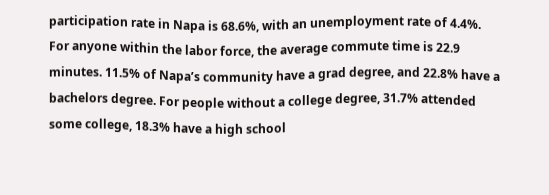participation rate in Napa is 68.6%, with an unemployment rate of 4.4%. For anyone within the labor force, the average commute time is 22.9 minutes. 11.5% of Napa’s community have a grad degree, and 22.8% have a bachelors degree. For people without a college degree, 31.7% attended some college, 18.3% have a high school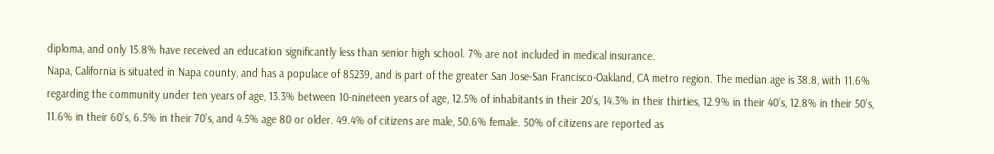diploma, and only 15.8% have received an education significantly less than senior high school. 7% are not included in medical insurance.
Napa, California is situated in Napa county, and has a populace of 85239, and is part of the greater San Jose-San Francisco-Oakland, CA metro region. The median age is 38.8, with 11.6% regarding the community under ten years of age, 13.3% between 10-nineteen years of age, 12.5% of inhabitants in their 20’s, 14.3% in their thirties, 12.9% in their 40’s, 12.8% in their 50’s, 11.6% in their 60’s, 6.5% in their 70’s, and 4.5% age 80 or older. 49.4% of citizens are male, 50.6% female. 50% of citizens are reported as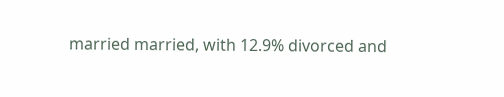married married, with 12.9% divorced and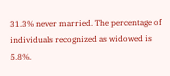31.3% never married. The percentage of individuals recognized as widowed is 5.8%.